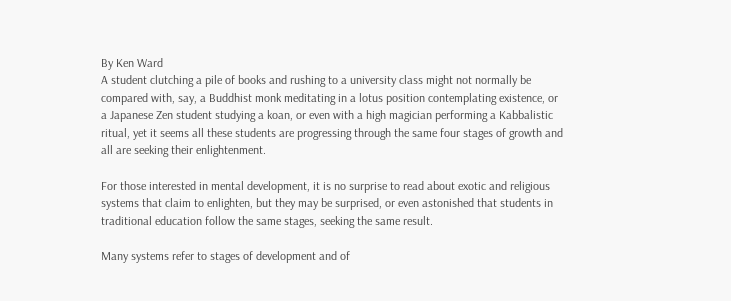By Ken Ward
A student clutching a pile of books and rushing to a university class might not normally be compared with, say, a Buddhist monk meditating in a lotus position contemplating existence, or a Japanese Zen student studying a koan, or even with a high magician performing a Kabbalistic ritual, yet it seems all these students are progressing through the same four stages of growth and all are seeking their enlightenment.

For those interested in mental development, it is no surprise to read about exotic and religious systems that claim to enlighten, but they may be surprised, or even astonished that students in traditional education follow the same stages, seeking the same result.

Many systems refer to stages of development and of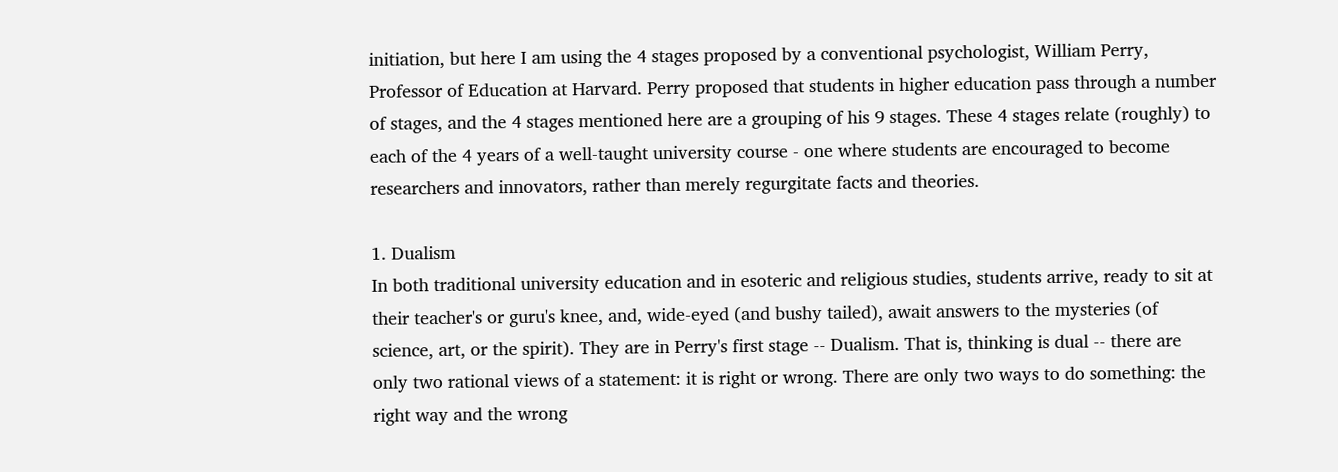initiation, but here I am using the 4 stages proposed by a conventional psychologist, William Perry, Professor of Education at Harvard. Perry proposed that students in higher education pass through a number of stages, and the 4 stages mentioned here are a grouping of his 9 stages. These 4 stages relate (roughly) to each of the 4 years of a well-taught university course - one where students are encouraged to become researchers and innovators, rather than merely regurgitate facts and theories.

1. Dualism
In both traditional university education and in esoteric and religious studies, students arrive, ready to sit at their teacher's or guru's knee, and, wide-eyed (and bushy tailed), await answers to the mysteries (of science, art, or the spirit). They are in Perry's first stage -- Dualism. That is, thinking is dual -- there are only two rational views of a statement: it is right or wrong. There are only two ways to do something: the right way and the wrong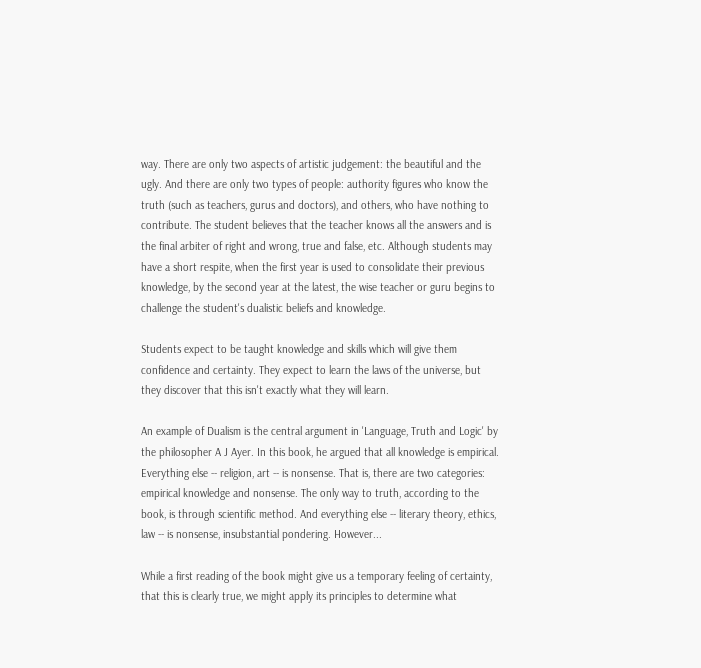way. There are only two aspects of artistic judgement: the beautiful and the ugly. And there are only two types of people: authority figures who know the truth (such as teachers, gurus and doctors), and others, who have nothing to contribute. The student believes that the teacher knows all the answers and is the final arbiter of right and wrong, true and false, etc. Although students may have a short respite, when the first year is used to consolidate their previous knowledge, by the second year at the latest, the wise teacher or guru begins to challenge the student's dualistic beliefs and knowledge.

Students expect to be taught knowledge and skills which will give them confidence and certainty. They expect to learn the laws of the universe, but they discover that this isn't exactly what they will learn.

An example of Dualism is the central argument in 'Language, Truth and Logic' by the philosopher A J Ayer. In this book, he argued that all knowledge is empirical. Everything else -- religion, art -- is nonsense. That is, there are two categories: empirical knowledge and nonsense. The only way to truth, according to the book, is through scientific method. And everything else -- literary theory, ethics, law -- is nonsense, insubstantial pondering. However...

While a first reading of the book might give us a temporary feeling of certainty, that this is clearly true, we might apply its principles to determine what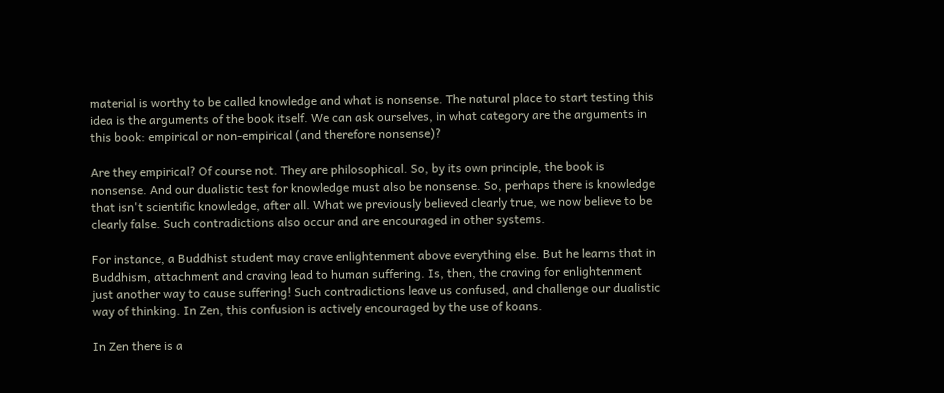material is worthy to be called knowledge and what is nonsense. The natural place to start testing this idea is the arguments of the book itself. We can ask ourselves, in what category are the arguments in this book: empirical or non-empirical (and therefore nonsense)?

Are they empirical? Of course not. They are philosophical. So, by its own principle, the book is nonsense. And our dualistic test for knowledge must also be nonsense. So, perhaps there is knowledge that isn't scientific knowledge, after all. What we previously believed clearly true, we now believe to be clearly false. Such contradictions also occur and are encouraged in other systems.

For instance, a Buddhist student may crave enlightenment above everything else. But he learns that in Buddhism, attachment and craving lead to human suffering. Is, then, the craving for enlightenment just another way to cause suffering! Such contradictions leave us confused, and challenge our dualistic way of thinking. In Zen, this confusion is actively encouraged by the use of koans.

In Zen there is a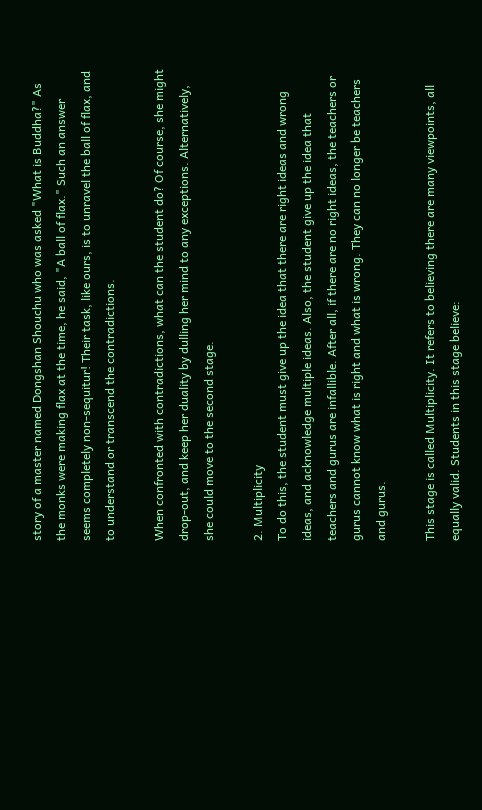story of a master named Dongshan Shouchu who was asked "What is Buddha?" As the monks were making flax at the time, he said, "A ball of flax." Such an answer seems completely non-sequitur! Their task, like ours, is to unravel the ball of flax, and to understand or transcend the contradictions.

When confronted with contradictions, what can the student do? Of course, she might drop-out, and keep her duality by dulling her mind to any exceptions. Alternatively, she could move to the second stage.

2. Multiplicity
To do this, the student must give up the idea that there are right ideas and wrong ideas, and acknowledge multiple ideas. Also, the student give up the idea that teachers and gurus are infallible. After all, if there are no right ideas, the teachers or gurus cannot know what is right and what is wrong. They can no longer be teachers and gurus.

This stage is called Multiplicity. It refers to believing there are many viewpoints, all equally valid. Students in this stage believe: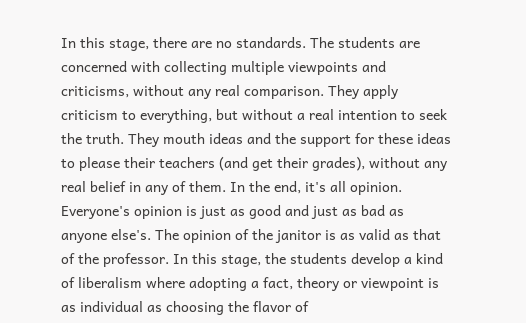In this stage, there are no standards. The students are concerned with collecting multiple viewpoints and criticisms, without any real comparison. They apply criticism to everything, but without a real intention to seek the truth. They mouth ideas and the support for these ideas to please their teachers (and get their grades), without any real belief in any of them. In the end, it's all opinion. Everyone's opinion is just as good and just as bad as anyone else's. The opinion of the janitor is as valid as that of the professor. In this stage, the students develop a kind of liberalism where adopting a fact, theory or viewpoint is as individual as choosing the flavor of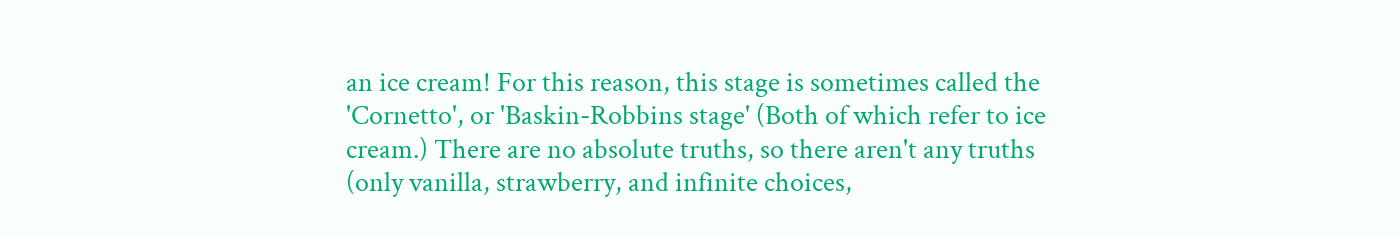an ice cream! For this reason, this stage is sometimes called the 'Cornetto', or 'Baskin-Robbins stage' (Both of which refer to ice cream.) There are no absolute truths, so there aren't any truths (only vanilla, strawberry, and infinite choices,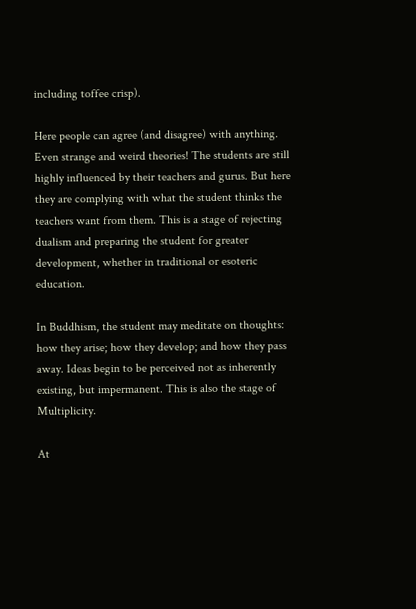including toffee crisp).

Here people can agree (and disagree) with anything. Even strange and weird theories! The students are still highly influenced by their teachers and gurus. But here they are complying with what the student thinks the teachers want from them. This is a stage of rejecting dualism and preparing the student for greater development, whether in traditional or esoteric education.

In Buddhism, the student may meditate on thoughts: how they arise; how they develop; and how they pass away. Ideas begin to be perceived not as inherently existing, but impermanent. This is also the stage of Multiplicity.

At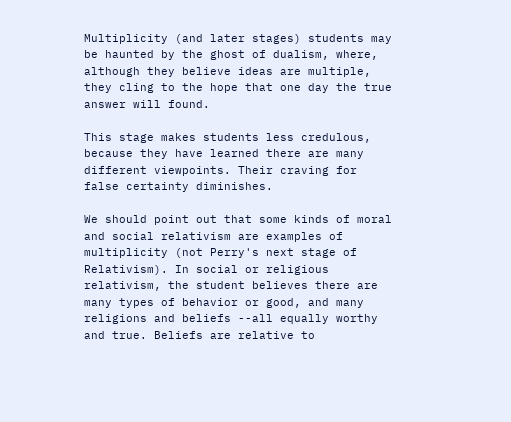Multiplicity (and later stages) students may be haunted by the ghost of dualism, where, although they believe ideas are multiple, they cling to the hope that one day the true answer will found.

This stage makes students less credulous, because they have learned there are many different viewpoints. Their craving for false certainty diminishes.

We should point out that some kinds of moral and social relativism are examples of multiplicity (not Perry's next stage of Relativism). In social or religious relativism, the student believes there are many types of behavior or good, and many religions and beliefs --all equally worthy and true. Beliefs are relative to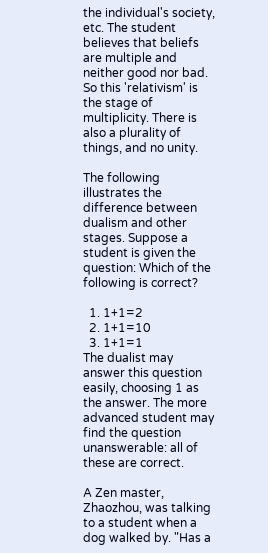the individual's society, etc. The student believes that beliefs are multiple and neither good nor bad. So this 'relativism' is the stage of multiplicity. There is also a plurality of things, and no unity.

The following illustrates the difference between dualism and other stages. Suppose a student is given the question: Which of the following is correct?

  1. 1+1=2
  2. 1+1=10
  3. 1+1=1
The dualist may answer this question easily, choosing 1 as the answer. The more advanced student may find the question unanswerable: all of these are correct.

A Zen master, Zhaozhou, was talking to a student when a dog walked by. "Has a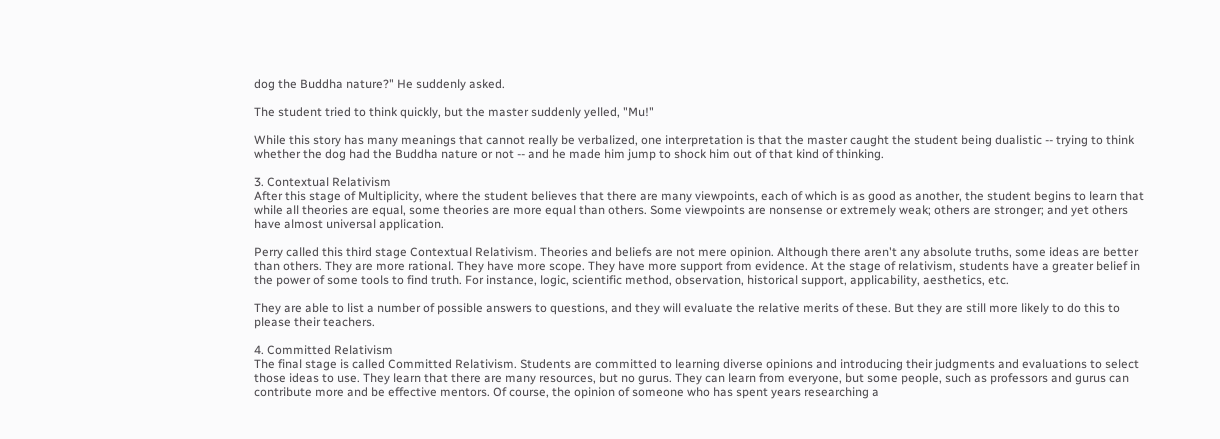dog the Buddha nature?" He suddenly asked.

The student tried to think quickly, but the master suddenly yelled, "Mu!"

While this story has many meanings that cannot really be verbalized, one interpretation is that the master caught the student being dualistic -- trying to think whether the dog had the Buddha nature or not -- and he made him jump to shock him out of that kind of thinking.

3. Contextual Relativism
After this stage of Multiplicity, where the student believes that there are many viewpoints, each of which is as good as another, the student begins to learn that while all theories are equal, some theories are more equal than others. Some viewpoints are nonsense or extremely weak; others are stronger; and yet others have almost universal application.

Perry called this third stage Contextual Relativism. Theories and beliefs are not mere opinion. Although there aren't any absolute truths, some ideas are better than others. They are more rational. They have more scope. They have more support from evidence. At the stage of relativism, students have a greater belief in the power of some tools to find truth. For instance, logic, scientific method, observation, historical support, applicability, aesthetics, etc.

They are able to list a number of possible answers to questions, and they will evaluate the relative merits of these. But they are still more likely to do this to please their teachers.

4. Committed Relativism
The final stage is called Committed Relativism. Students are committed to learning diverse opinions and introducing their judgments and evaluations to select those ideas to use. They learn that there are many resources, but no gurus. They can learn from everyone, but some people, such as professors and gurus can contribute more and be effective mentors. Of course, the opinion of someone who has spent years researching a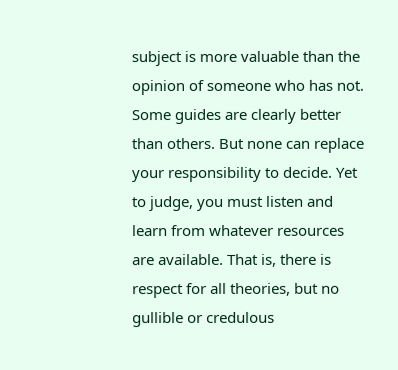subject is more valuable than the opinion of someone who has not. Some guides are clearly better than others. But none can replace your responsibility to decide. Yet to judge, you must listen and learn from whatever resources are available. That is, there is respect for all theories, but no gullible or credulous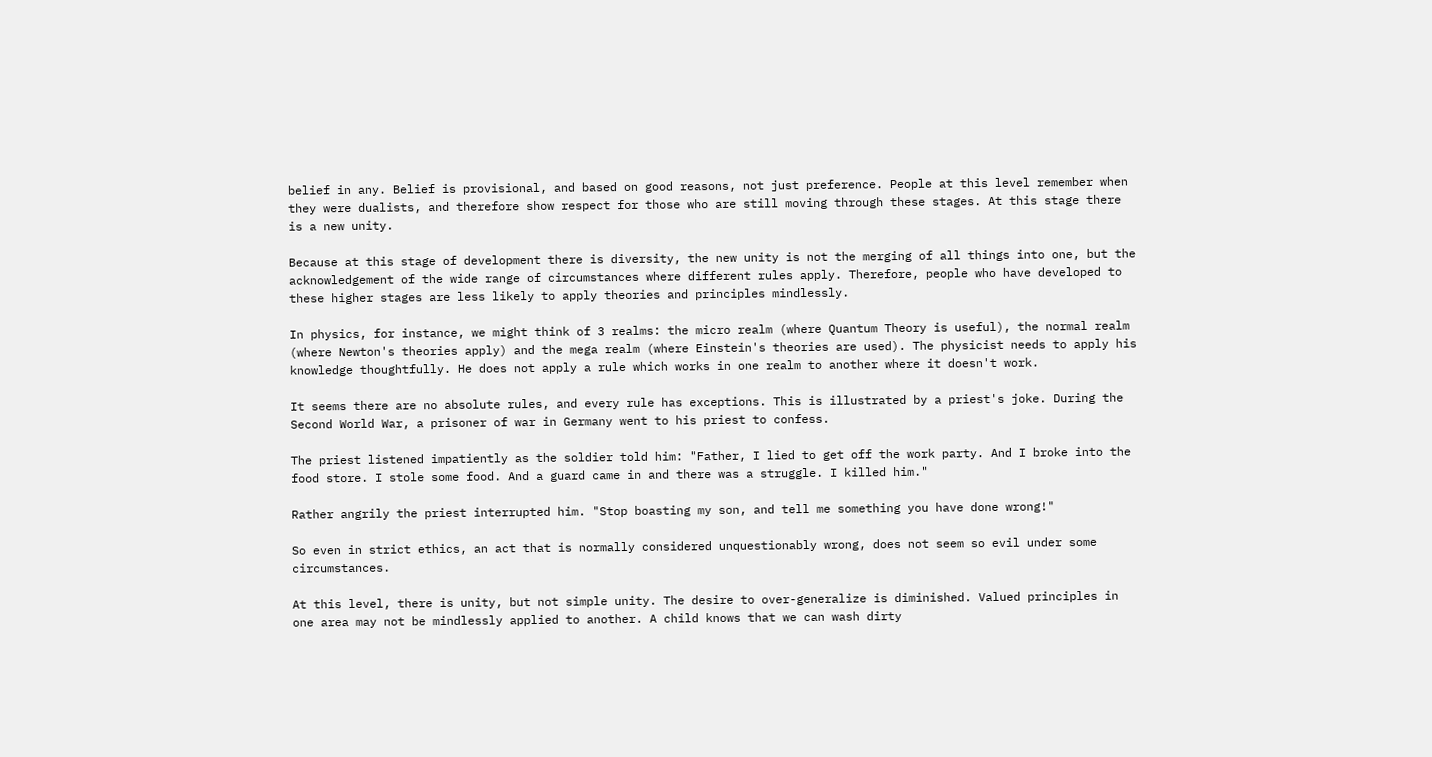belief in any. Belief is provisional, and based on good reasons, not just preference. People at this level remember when they were dualists, and therefore show respect for those who are still moving through these stages. At this stage there is a new unity.

Because at this stage of development there is diversity, the new unity is not the merging of all things into one, but the acknowledgement of the wide range of circumstances where different rules apply. Therefore, people who have developed to these higher stages are less likely to apply theories and principles mindlessly.

In physics, for instance, we might think of 3 realms: the micro realm (where Quantum Theory is useful), the normal realm (where Newton's theories apply) and the mega realm (where Einstein's theories are used). The physicist needs to apply his knowledge thoughtfully. He does not apply a rule which works in one realm to another where it doesn't work.

It seems there are no absolute rules, and every rule has exceptions. This is illustrated by a priest's joke. During the Second World War, a prisoner of war in Germany went to his priest to confess.

The priest listened impatiently as the soldier told him: "Father, I lied to get off the work party. And I broke into the food store. I stole some food. And a guard came in and there was a struggle. I killed him."

Rather angrily the priest interrupted him. "Stop boasting my son, and tell me something you have done wrong!"

So even in strict ethics, an act that is normally considered unquestionably wrong, does not seem so evil under some circumstances.

At this level, there is unity, but not simple unity. The desire to over-generalize is diminished. Valued principles in one area may not be mindlessly applied to another. A child knows that we can wash dirty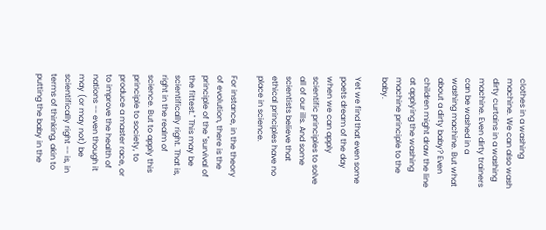clothes in a washing machine. We can also wash dirty curtains in a washing machine. Even dirty trainers can be washed in a washing machine. But what about a dirty baby? Even children might draw the line at applying the washing machine principle to the baby.

Yet we find that even some poets dream of the day when we can apply scientific principles to solve all of our ills. And some scientists believe that ethical principles have no place in science.

For instance, in the theory of evolution, there is the principle of the "survival of the fittest." This may be scientifically right. That is, right in the realm of science. But to apply this principle to society, to produce a master race, or to improve the health of nations -- even though it may (or may not) be scientifically right -- is, in terms of thinking, akin to putting the baby in the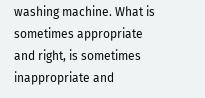washing machine. What is sometimes appropriate and right, is sometimes inappropriate and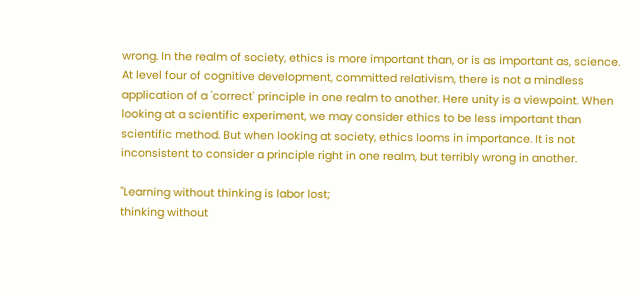wrong. In the realm of society, ethics is more important than, or is as important as, science. At level four of cognitive development, committed relativism, there is not a mindless application of a 'correct' principle in one realm to another. Here unity is a viewpoint. When looking at a scientific experiment, we may consider ethics to be less important than scientific method. But when looking at society, ethics looms in importance. It is not inconsistent to consider a principle right in one realm, but terribly wrong in another.

"Learning without thinking is labor lost;
thinking without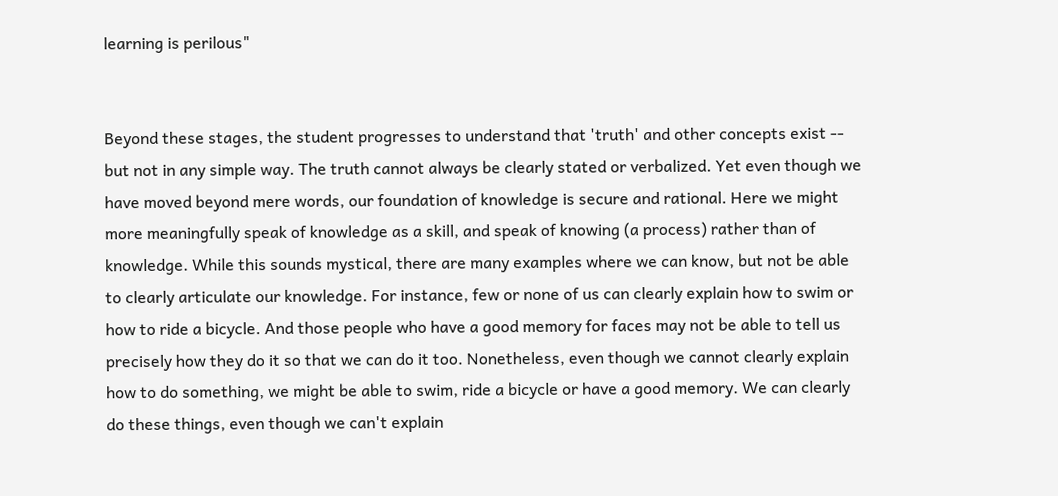learning is perilous"


Beyond these stages, the student progresses to understand that 'truth' and other concepts exist -- but not in any simple way. The truth cannot always be clearly stated or verbalized. Yet even though we have moved beyond mere words, our foundation of knowledge is secure and rational. Here we might more meaningfully speak of knowledge as a skill, and speak of knowing (a process) rather than of knowledge. While this sounds mystical, there are many examples where we can know, but not be able to clearly articulate our knowledge. For instance, few or none of us can clearly explain how to swim or how to ride a bicycle. And those people who have a good memory for faces may not be able to tell us precisely how they do it so that we can do it too. Nonetheless, even though we cannot clearly explain how to do something, we might be able to swim, ride a bicycle or have a good memory. We can clearly do these things, even though we can't explain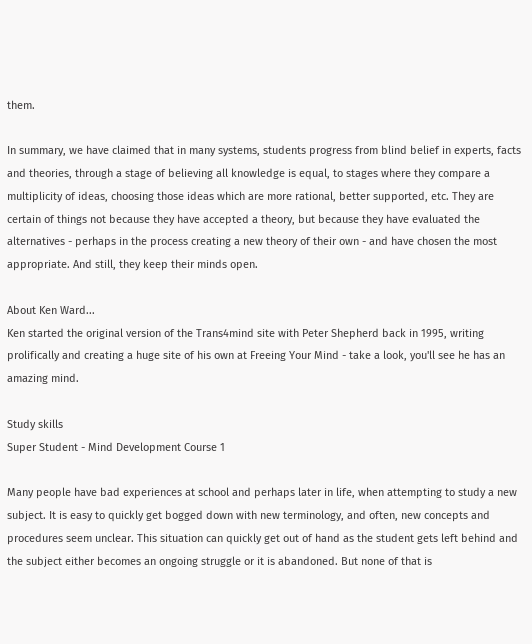them.

In summary, we have claimed that in many systems, students progress from blind belief in experts, facts and theories, through a stage of believing all knowledge is equal, to stages where they compare a multiplicity of ideas, choosing those ideas which are more rational, better supported, etc. They are certain of things not because they have accepted a theory, but because they have evaluated the alternatives - perhaps in the process creating a new theory of their own - and have chosen the most appropriate. And still, they keep their minds open.

About Ken Ward...
Ken started the original version of the Trans4mind site with Peter Shepherd back in 1995, writing prolifically and creating a huge site of his own at Freeing Your Mind - take a look, you'll see he has an amazing mind.

Study skills
Super Student - Mind Development Course 1

Many people have bad experiences at school and perhaps later in life, when attempting to study a new subject. It is easy to quickly get bogged down with new terminology, and often, new concepts and procedures seem unclear. This situation can quickly get out of hand as the student gets left behind and the subject either becomes an ongoing struggle or it is abandoned. But none of that is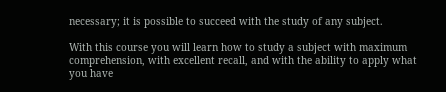necessary; it is possible to succeed with the study of any subject.

With this course you will learn how to study a subject with maximum comprehension, with excellent recall, and with the ability to apply what you have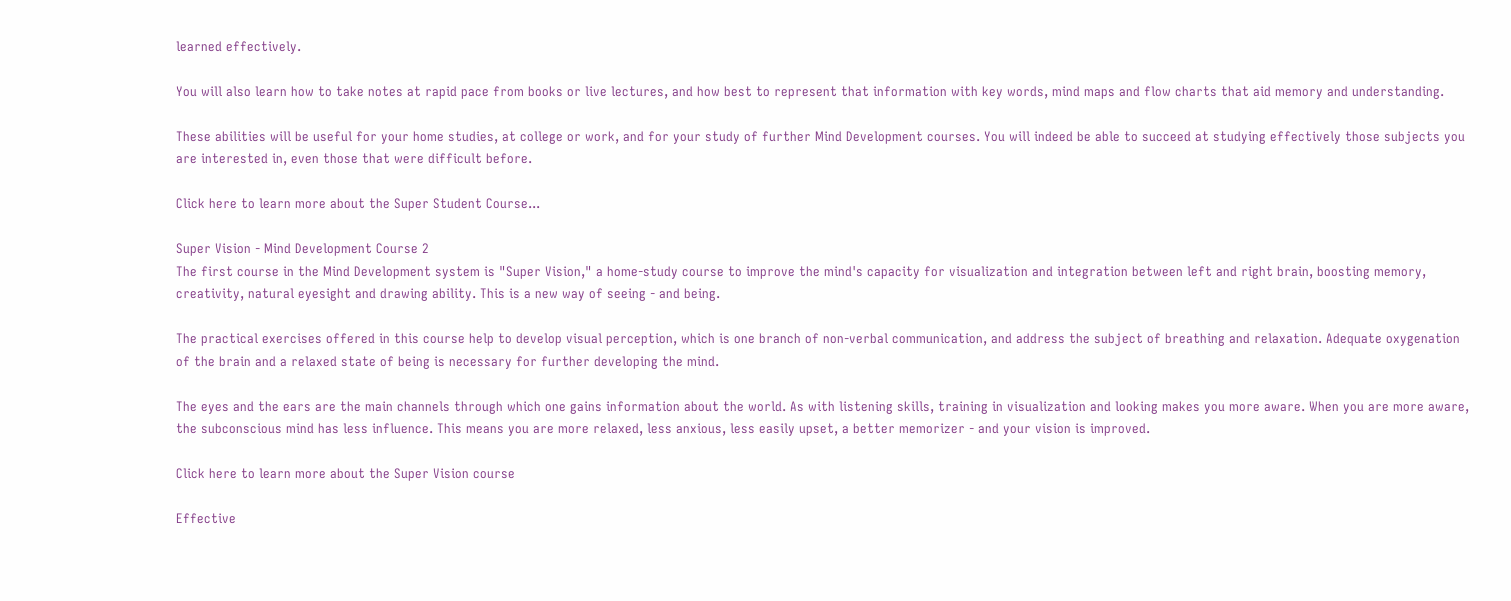learned effectively.

You will also learn how to take notes at rapid pace from books or live lectures, and how best to represent that information with key words, mind maps and flow charts that aid memory and understanding.

These abilities will be useful for your home studies, at college or work, and for your study of further Mind Development courses. You will indeed be able to succeed at studying effectively those subjects you are interested in, even those that were difficult before.

Click here to learn more about the Super Student Course...

Super Vision - Mind Development Course 2
The first course in the Mind Development system is "Super Vision," a home-study course to improve the mind's capacity for visualization and integration between left and right brain, boosting memory, creativity, natural eyesight and drawing ability. This is a new way of seeing - and being.

The practical exercises offered in this course help to develop visual perception, which is one branch of non-verbal communication, and address the subject of breathing and relaxation. Adequate oxygenation of the brain and a relaxed state of being is necessary for further developing the mind.

The eyes and the ears are the main channels through which one gains information about the world. As with listening skills, training in visualization and looking makes you more aware. When you are more aware, the subconscious mind has less influence. This means you are more relaxed, less anxious, less easily upset, a better memorizer - and your vision is improved.

Click here to learn more about the Super Vision course

Effective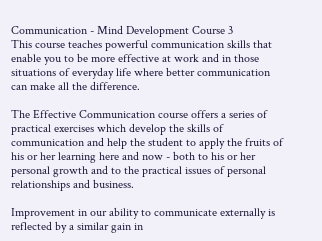Communication - Mind Development Course 3
This course teaches powerful communication skills that enable you to be more effective at work and in those situations of everyday life where better communication can make all the difference.

The Effective Communication course offers a series of practical exercises which develop the skills of communication and help the student to apply the fruits of his or her learning here and now - both to his or her personal growth and to the practical issues of personal relationships and business.

Improvement in our ability to communicate externally is reflected by a similar gain in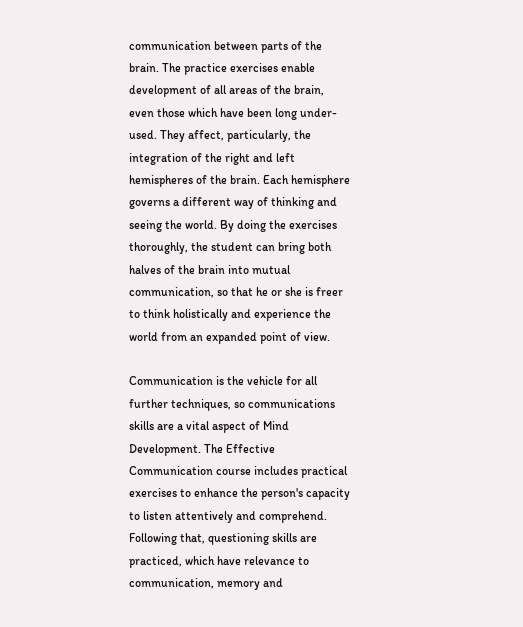communication between parts of the brain. The practice exercises enable development of all areas of the brain, even those which have been long under-used. They affect, particularly, the integration of the right and left hemispheres of the brain. Each hemisphere governs a different way of thinking and seeing the world. By doing the exercises thoroughly, the student can bring both halves of the brain into mutual communication, so that he or she is freer to think holistically and experience the world from an expanded point of view.

Communication is the vehicle for all further techniques, so communications skills are a vital aspect of Mind Development. The Effective Communication course includes practical exercises to enhance the person's capacity to listen attentively and comprehend. Following that, questioning skills are practiced, which have relevance to communication, memory and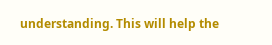understanding. This will help the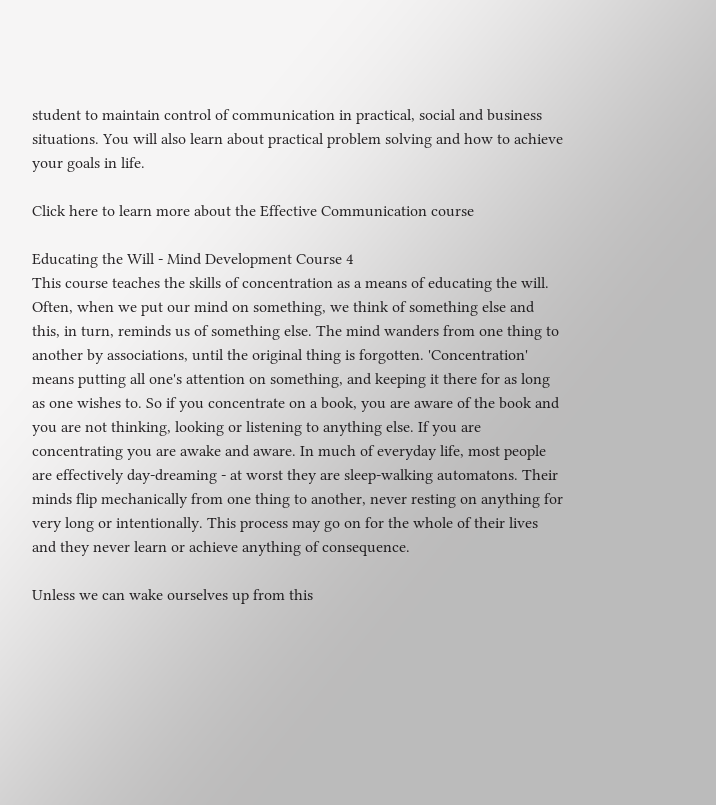student to maintain control of communication in practical, social and business situations. You will also learn about practical problem solving and how to achieve your goals in life.

Click here to learn more about the Effective Communication course

Educating the Will - Mind Development Course 4
This course teaches the skills of concentration as a means of educating the will. Often, when we put our mind on something, we think of something else and this, in turn, reminds us of something else. The mind wanders from one thing to another by associations, until the original thing is forgotten. 'Concentration' means putting all one's attention on something, and keeping it there for as long as one wishes to. So if you concentrate on a book, you are aware of the book and you are not thinking, looking or listening to anything else. If you are concentrating you are awake and aware. In much of everyday life, most people are effectively day-dreaming - at worst they are sleep-walking automatons. Their minds flip mechanically from one thing to another, never resting on anything for very long or intentionally. This process may go on for the whole of their lives and they never learn or achieve anything of consequence.

Unless we can wake ourselves up from this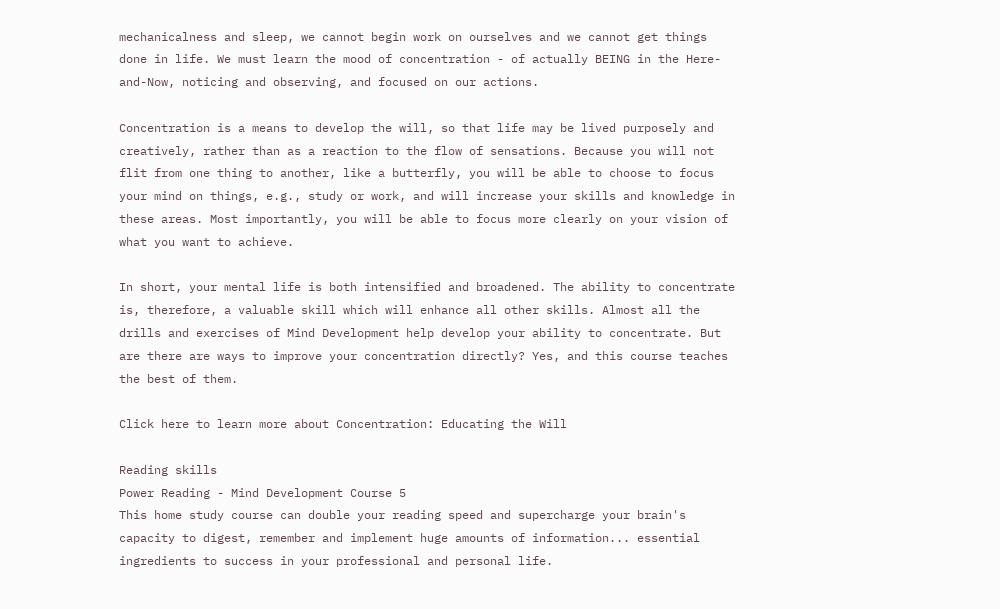mechanicalness and sleep, we cannot begin work on ourselves and we cannot get things done in life. We must learn the mood of concentration - of actually BEING in the Here-and-Now, noticing and observing, and focused on our actions.

Concentration is a means to develop the will, so that life may be lived purposely and creatively, rather than as a reaction to the flow of sensations. Because you will not flit from one thing to another, like a butterfly, you will be able to choose to focus your mind on things, e.g., study or work, and will increase your skills and knowledge in these areas. Most importantly, you will be able to focus more clearly on your vision of what you want to achieve.

In short, your mental life is both intensified and broadened. The ability to concentrate is, therefore, a valuable skill which will enhance all other skills. Almost all the drills and exercises of Mind Development help develop your ability to concentrate. But are there are ways to improve your concentration directly? Yes, and this course teaches the best of them.

Click here to learn more about Concentration: Educating the Will

Reading skills
Power Reading - Mind Development Course 5
This home study course can double your reading speed and supercharge your brain's capacity to digest, remember and implement huge amounts of information... essential ingredients to success in your professional and personal life.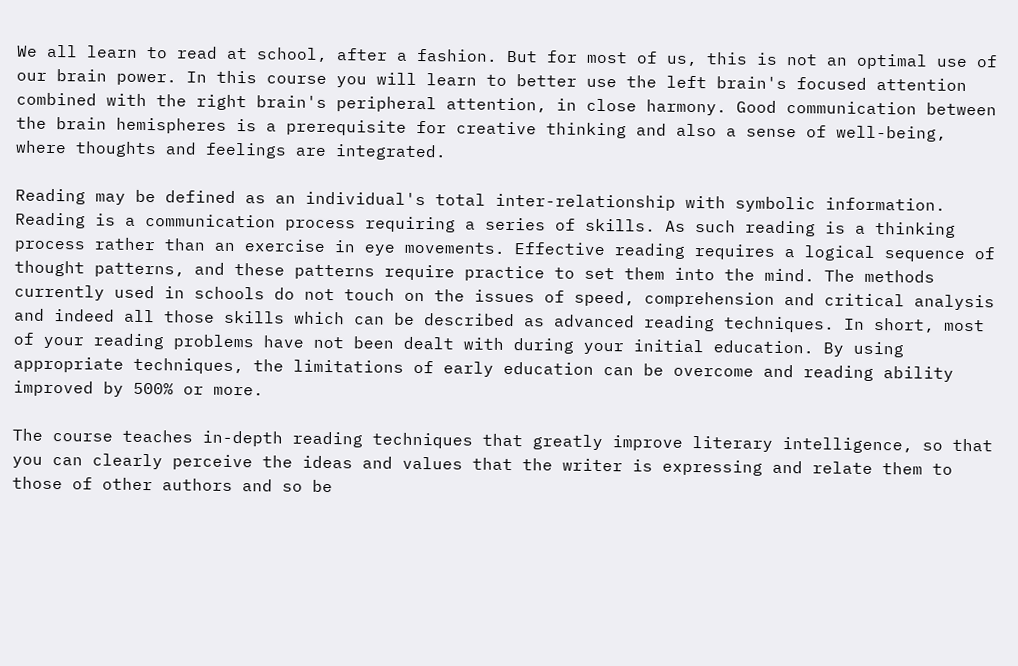We all learn to read at school, after a fashion. But for most of us, this is not an optimal use of our brain power. In this course you will learn to better use the left brain's focused attention combined with the right brain's peripheral attention, in close harmony. Good communication between the brain hemispheres is a prerequisite for creative thinking and also a sense of well-being, where thoughts and feelings are integrated.

Reading may be defined as an individual's total inter-relationship with symbolic information. Reading is a communication process requiring a series of skills. As such reading is a thinking process rather than an exercise in eye movements. Effective reading requires a logical sequence of thought patterns, and these patterns require practice to set them into the mind. The methods currently used in schools do not touch on the issues of speed, comprehension and critical analysis and indeed all those skills which can be described as advanced reading techniques. In short, most of your reading problems have not been dealt with during your initial education. By using appropriate techniques, the limitations of early education can be overcome and reading ability improved by 500% or more.

The course teaches in-depth reading techniques that greatly improve literary intelligence, so that you can clearly perceive the ideas and values that the writer is expressing and relate them to those of other authors and so be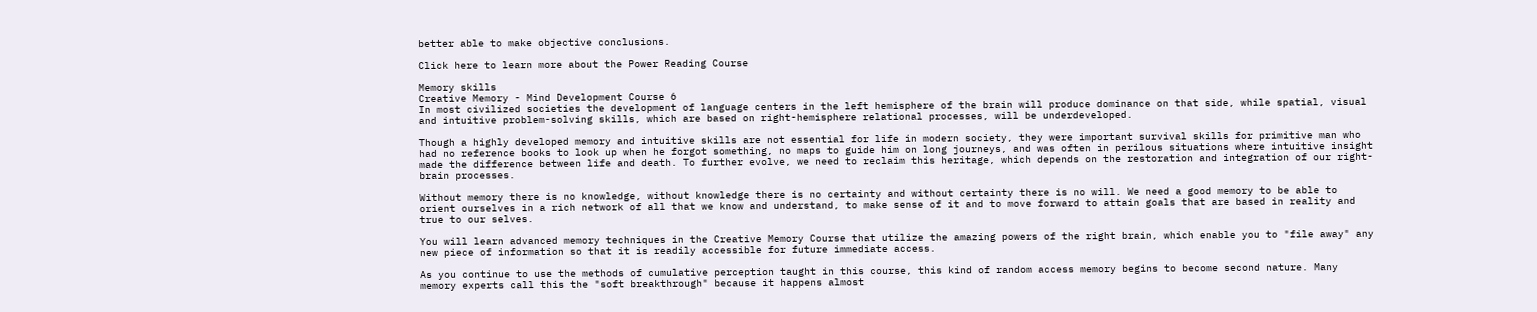better able to make objective conclusions.

Click here to learn more about the Power Reading Course

Memory skills
Creative Memory - Mind Development Course 6
In most civilized societies the development of language centers in the left hemisphere of the brain will produce dominance on that side, while spatial, visual and intuitive problem-solving skills, which are based on right-hemisphere relational processes, will be underdeveloped.

Though a highly developed memory and intuitive skills are not essential for life in modern society, they were important survival skills for primitive man who had no reference books to look up when he forgot something, no maps to guide him on long journeys, and was often in perilous situations where intuitive insight made the difference between life and death. To further evolve, we need to reclaim this heritage, which depends on the restoration and integration of our right-brain processes.

Without memory there is no knowledge, without knowledge there is no certainty and without certainty there is no will. We need a good memory to be able to orient ourselves in a rich network of all that we know and understand, to make sense of it and to move forward to attain goals that are based in reality and true to our selves.

You will learn advanced memory techniques in the Creative Memory Course that utilize the amazing powers of the right brain, which enable you to "file away" any new piece of information so that it is readily accessible for future immediate access.

As you continue to use the methods of cumulative perception taught in this course, this kind of random access memory begins to become second nature. Many memory experts call this the "soft breakthrough" because it happens almost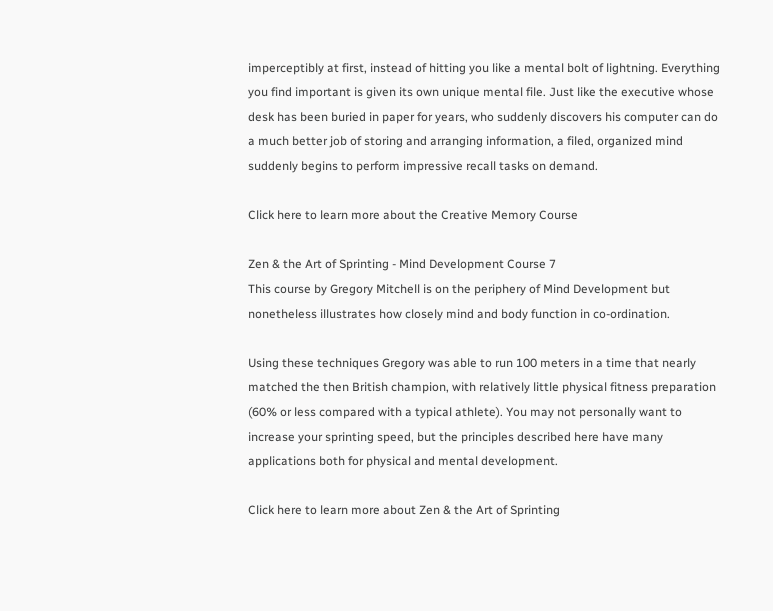imperceptibly at first, instead of hitting you like a mental bolt of lightning. Everything you find important is given its own unique mental file. Just like the executive whose desk has been buried in paper for years, who suddenly discovers his computer can do a much better job of storing and arranging information, a filed, organized mind suddenly begins to perform impressive recall tasks on demand.

Click here to learn more about the Creative Memory Course

Zen & the Art of Sprinting - Mind Development Course 7
This course by Gregory Mitchell is on the periphery of Mind Development but nonetheless illustrates how closely mind and body function in co-ordination.

Using these techniques Gregory was able to run 100 meters in a time that nearly matched the then British champion, with relatively little physical fitness preparation (60% or less compared with a typical athlete). You may not personally want to increase your sprinting speed, but the principles described here have many applications both for physical and mental development.

Click here to learn more about Zen & the Art of Sprinting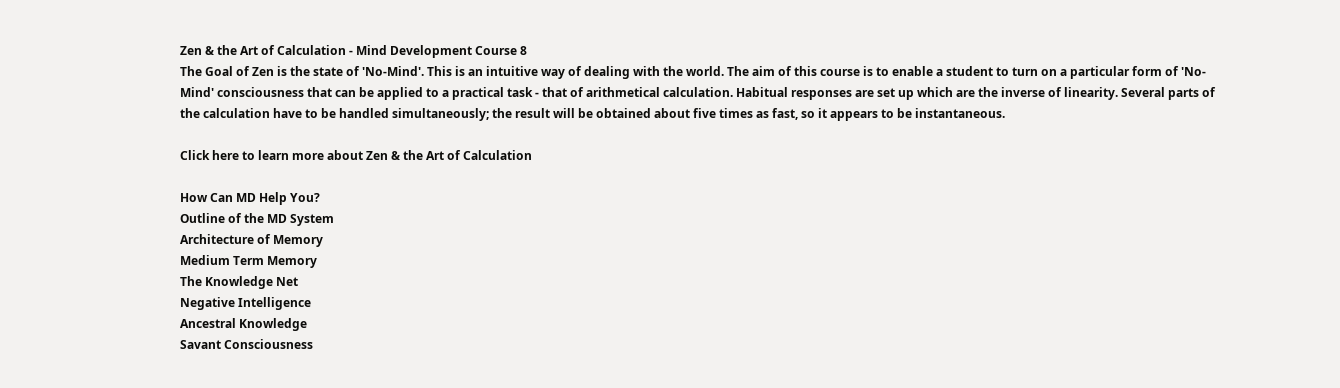Zen & the Art of Calculation - Mind Development Course 8
The Goal of Zen is the state of 'No-Mind'. This is an intuitive way of dealing with the world. The aim of this course is to enable a student to turn on a particular form of 'No-Mind' consciousness that can be applied to a practical task - that of arithmetical calculation. Habitual responses are set up which are the inverse of linearity. Several parts of the calculation have to be handled simultaneously; the result will be obtained about five times as fast, so it appears to be instantaneous.

Click here to learn more about Zen & the Art of Calculation

How Can MD Help You?
Outline of the MD System
Architecture of Memory
Medium Term Memory
The Knowledge Net
Negative Intelligence
Ancestral Knowledge
Savant Consciousness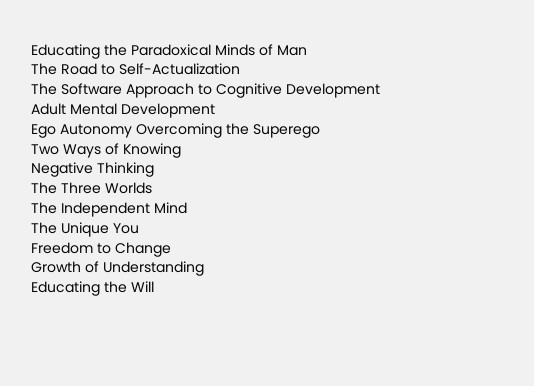Educating the Paradoxical Minds of Man
The Road to Self-Actualization
The Software Approach to Cognitive Development
Adult Mental Development
Ego Autonomy Overcoming the Superego
Two Ways of Knowing
Negative Thinking
The Three Worlds
The Independent Mind
The Unique You
Freedom to Change
Growth of Understanding
Educating the Will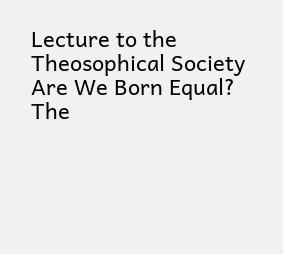Lecture to the Theosophical Society
Are We Born Equal?
The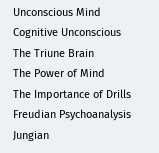Unconscious Mind
Cognitive Unconscious
The Triune Brain
The Power of Mind
The Importance of Drills
Freudian Psychoanalysis
Jungian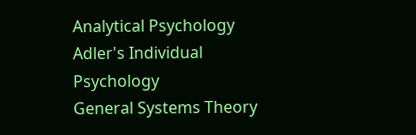Analytical Psychology
Adler's Individual Psychology
General Systems Theory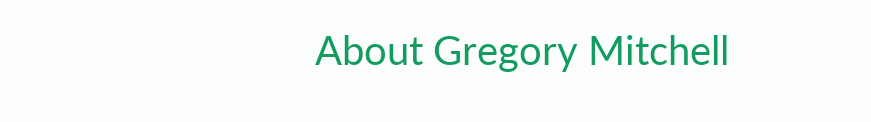About Gregory Mitchell